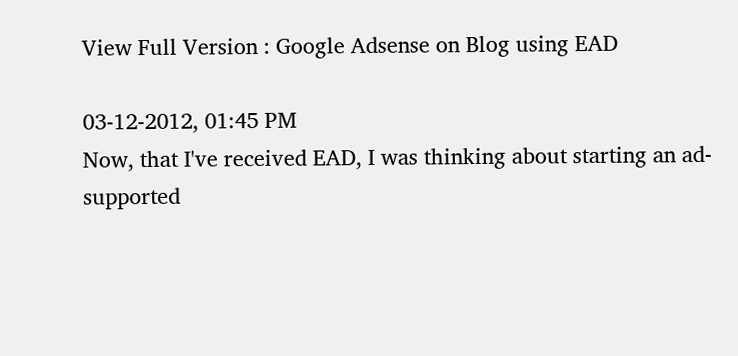View Full Version : Google Adsense on Blog using EAD

03-12-2012, 01:45 PM
Now, that I've received EAD, I was thinking about starting an ad-supported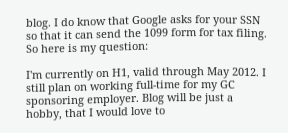blog. I do know that Google asks for your SSN so that it can send the 1099 form for tax filing. So here is my question:

I'm currently on H1, valid through May 2012. I still plan on working full-time for my GC sponsoring employer. Blog will be just a hobby, that I would love to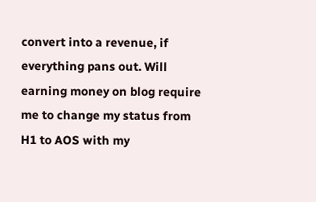convert into a revenue, if everything pans out. Will earning money on blog require me to change my status from H1 to AOS with my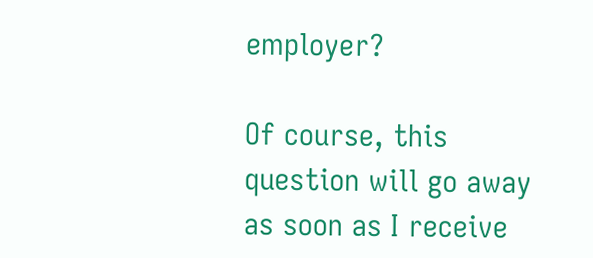employer?

Of course, this question will go away as soon as I receive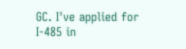GC. I've applied for I-485 in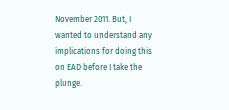November 2011. But, I wanted to understand any implications for doing this on EAD before I take the plunge.